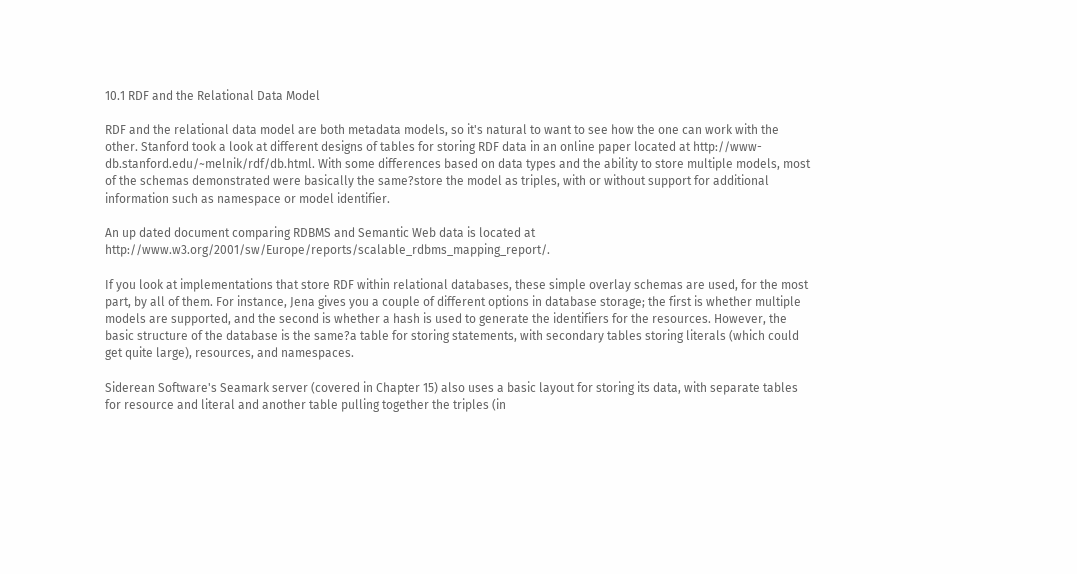10.1 RDF and the Relational Data Model

RDF and the relational data model are both metadata models, so it's natural to want to see how the one can work with the other. Stanford took a look at different designs of tables for storing RDF data in an online paper located at http://www-db.stanford.edu/~melnik/rdf/db.html. With some differences based on data types and the ability to store multiple models, most of the schemas demonstrated were basically the same?store the model as triples, with or without support for additional information such as namespace or model identifier.

An up dated document comparing RDBMS and Semantic Web data is located at http://www.w3.org/2001/sw/Europe/reports/scalable_rdbms_mapping_report/.

If you look at implementations that store RDF within relational databases, these simple overlay schemas are used, for the most part, by all of them. For instance, Jena gives you a couple of different options in database storage; the first is whether multiple models are supported, and the second is whether a hash is used to generate the identifiers for the resources. However, the basic structure of the database is the same?a table for storing statements, with secondary tables storing literals (which could get quite large), resources, and namespaces.

Siderean Software's Seamark server (covered in Chapter 15) also uses a basic layout for storing its data, with separate tables for resource and literal and another table pulling together the triples (in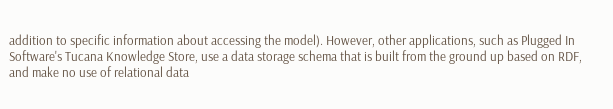addition to specific information about accessing the model). However, other applications, such as Plugged In Software's Tucana Knowledge Store, use a data storage schema that is built from the ground up based on RDF, and make no use of relational data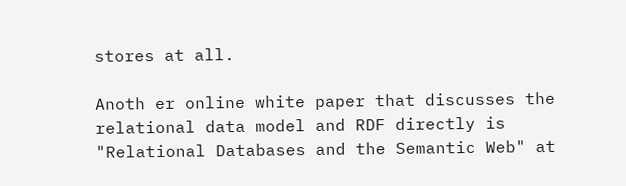stores at all.

Anoth er online white paper that discusses the relational data model and RDF directly is "Relational Databases and the Semantic Web" at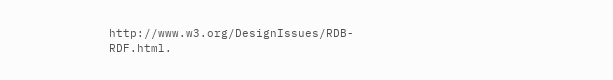http://www.w3.org/DesignIssues/RDB-RDF.html.